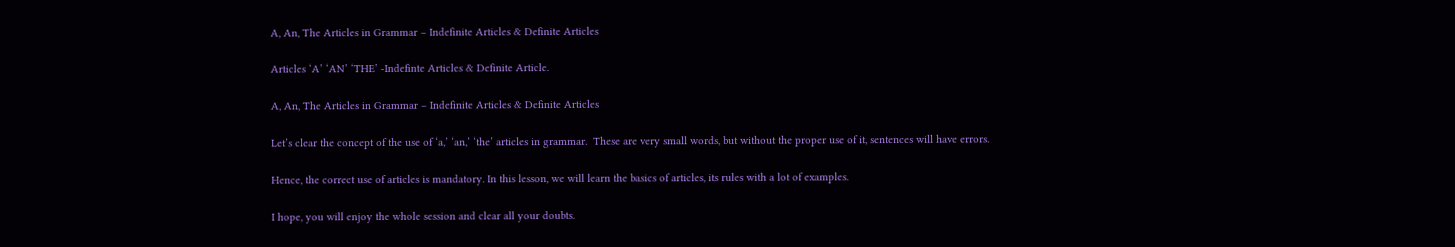A, An, The Articles in Grammar – Indefinite Articles & Definite Articles

Articles ‘A’ ‘AN’ ‘THE’ -Indefinte Articles & Definite Article.

A, An, The Articles in Grammar – Indefinite Articles & Definite Articles

Let’s clear the concept of the use of ‘a,’ ‘an,’ ‘the’ articles in grammar.  These are very small words, but without the proper use of it, sentences will have errors.

Hence, the correct use of articles is mandatory. In this lesson, we will learn the basics of articles, its rules with a lot of examples.

I hope, you will enjoy the whole session and clear all your doubts.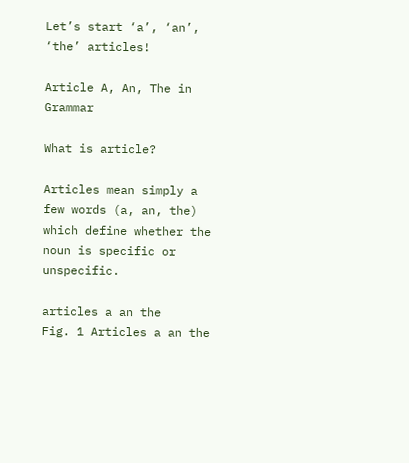Let’s start ‘a’, ‘an’, ‘the’ articles!

Article A, An, The in Grammar

What is article?

Articles mean simply a few words (a, an, the) which define whether the noun is specific or unspecific.

articles a an the
Fig. 1 Articles a an the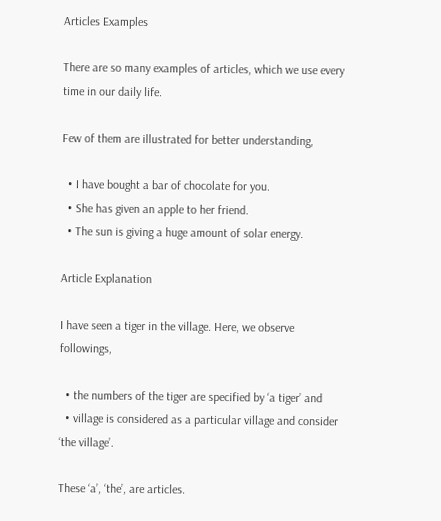Articles Examples

There are so many examples of articles, which we use every time in our daily life.

Few of them are illustrated for better understanding,

  • I have bought a bar of chocolate for you.
  • She has given an apple to her friend.
  • The sun is giving a huge amount of solar energy.

Article Explanation

I have seen a tiger in the village. Here, we observe followings,

  • the numbers of the tiger are specified by ‘a tiger’ and
  • village is considered as a particular village and consider ‘the village’.

These ‘a’, ‘the’, are articles.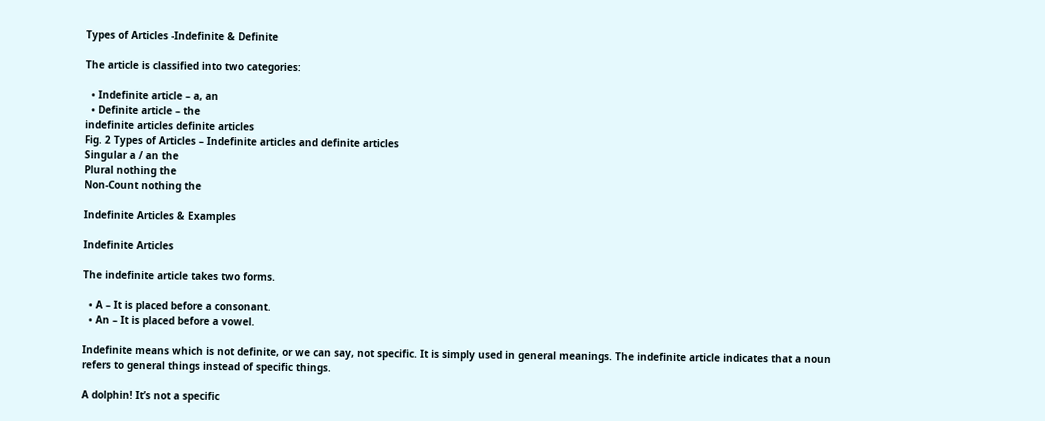Types of Articles -Indefinite & Definite

The article is classified into two categories:

  • Indefinite article – a, an
  • Definite article – the
indefinite articles definite articles
Fig. 2 Types of Articles – Indefinite articles and definite articles
Singular a / an the
Plural nothing the
Non-Count nothing the

Indefinite Articles & Examples

Indefinite Articles

The indefinite article takes two forms.

  • A – It is placed before a consonant.
  • An – It is placed before a vowel.

Indefinite means which is not definite, or we can say, not specific. It is simply used in general meanings. The indefinite article indicates that a noun refers to general things instead of specific things.

A dolphin! It’s not a specific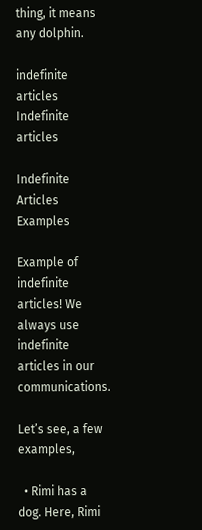thing, it means any dolphin.

indefinite articles
Indefinite articles

Indefinite Articles Examples

Example of indefinite articles! We always use indefinite articles in our communications.

Let’s see, a few examples,

  • Rimi has a dog. Here, Rimi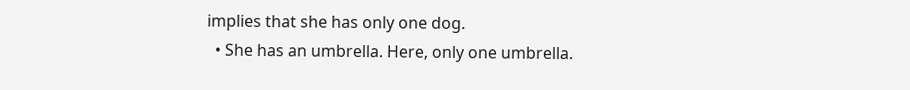implies that she has only one dog.
  • She has an umbrella. Here, only one umbrella.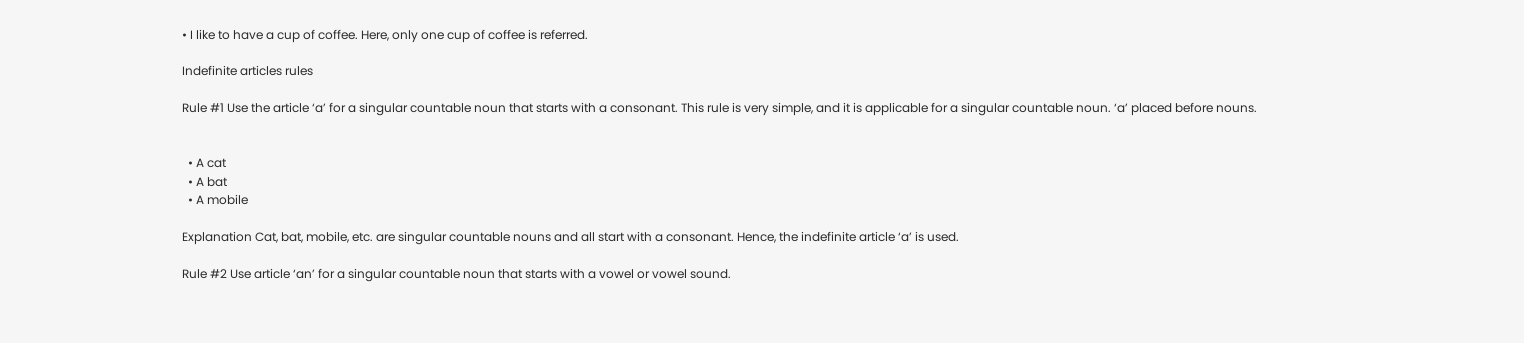• I like to have a cup of coffee. Here, only one cup of coffee is referred.

Indefinite articles rules

Rule #1 Use the article ‘a’ for a singular countable noun that starts with a consonant. This rule is very simple, and it is applicable for a singular countable noun. ‘a’ placed before nouns.


  • A cat
  • A bat
  • A mobile

Explanation Cat, bat, mobile, etc. are singular countable nouns and all start with a consonant. Hence, the indefinite article ‘a’ is used.

Rule #2 Use article ‘an’ for a singular countable noun that starts with a vowel or vowel sound.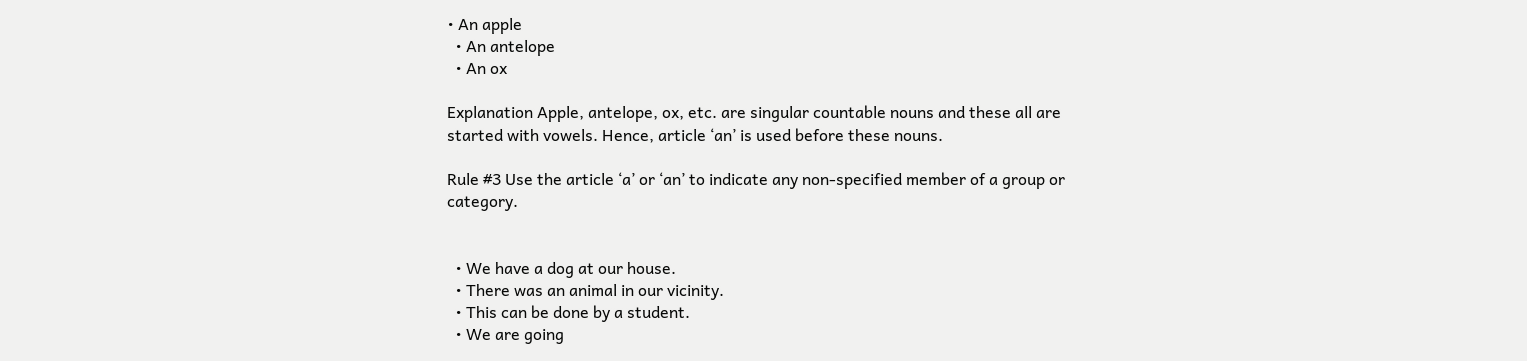• An apple
  • An antelope
  • An ox

Explanation Apple, antelope, ox, etc. are singular countable nouns and these all are started with vowels. Hence, article ‘an’ is used before these nouns.

Rule #3 Use the article ‘a’ or ‘an’ to indicate any non-specified member of a group or category.


  • We have a dog at our house.
  • There was an animal in our vicinity.
  • This can be done by a student.
  • We are going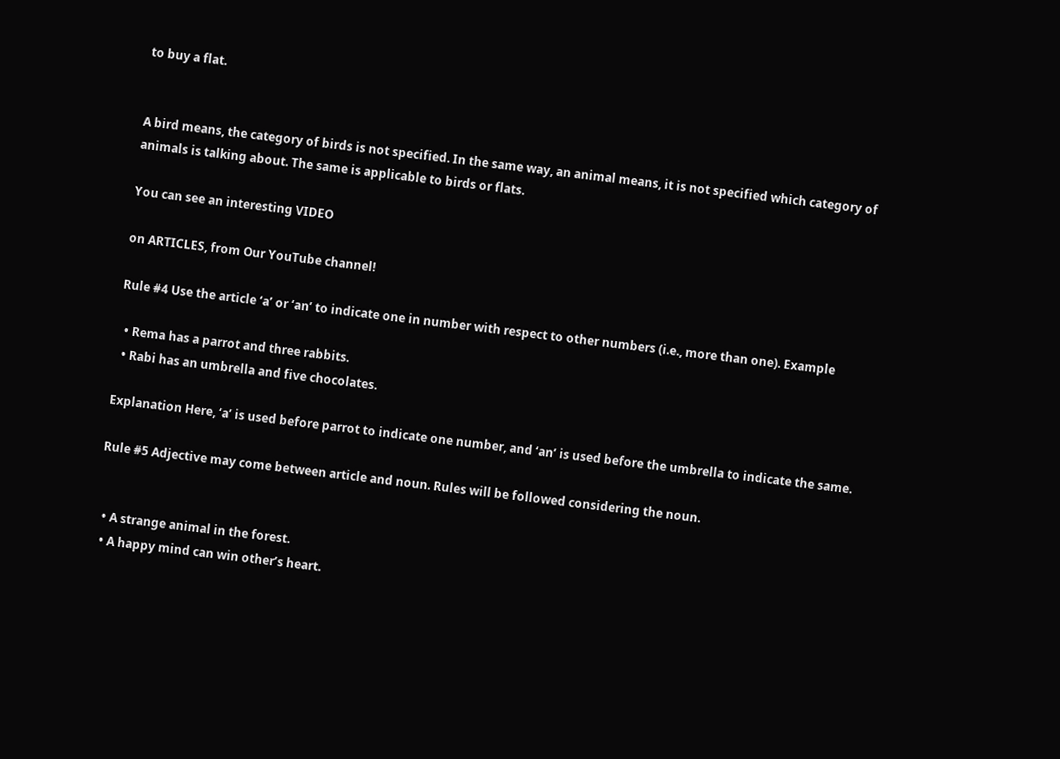to buy a flat.


A bird means, the category of birds is not specified. In the same way, an animal means, it is not specified which category of animals is talking about. The same is applicable to birds or flats.

You can see an interesting VIDEO

on ARTICLES, from Our YouTube channel!

Rule #4 Use the article ‘a’ or ‘an’ to indicate one in number with respect to other numbers (i.e., more than one). Example

  • Rema has a parrot and three rabbits.
  • Rabi has an umbrella and five chocolates.

Explanation Here, ‘a’ is used before parrot to indicate one number, and ‘an’ is used before the umbrella to indicate the same.

Rule #5 Adjective may come between article and noun. Rules will be followed considering the noun.


  • A strange animal in the forest.
  • A happy mind can win other’s heart.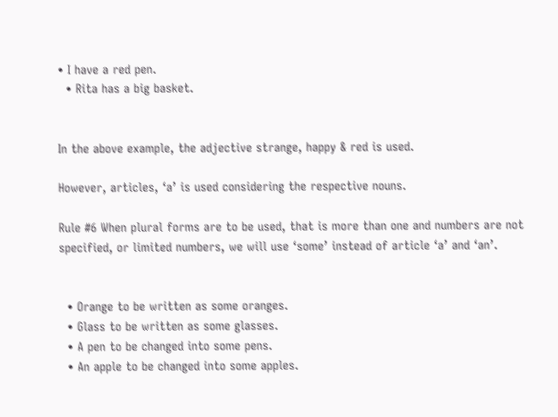• I have a red pen.
  • Rita has a big basket.


In the above example, the adjective strange, happy & red is used.

However, articles, ‘a’ is used considering the respective nouns.

Rule #6 When plural forms are to be used, that is more than one and numbers are not specified, or limited numbers, we will use ‘some’ instead of article ‘a’ and ‘an’.


  • Orange to be written as some oranges.
  • Glass to be written as some glasses.
  • A pen to be changed into some pens.
  • An apple to be changed into some apples.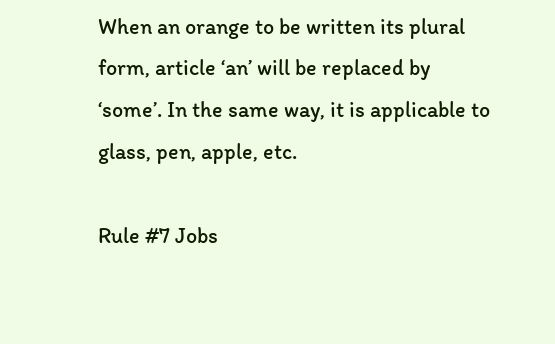When an orange to be written its plural form, article ‘an’ will be replaced by ‘some’. In the same way, it is applicable to glass, pen, apple, etc.

Rule #7 Jobs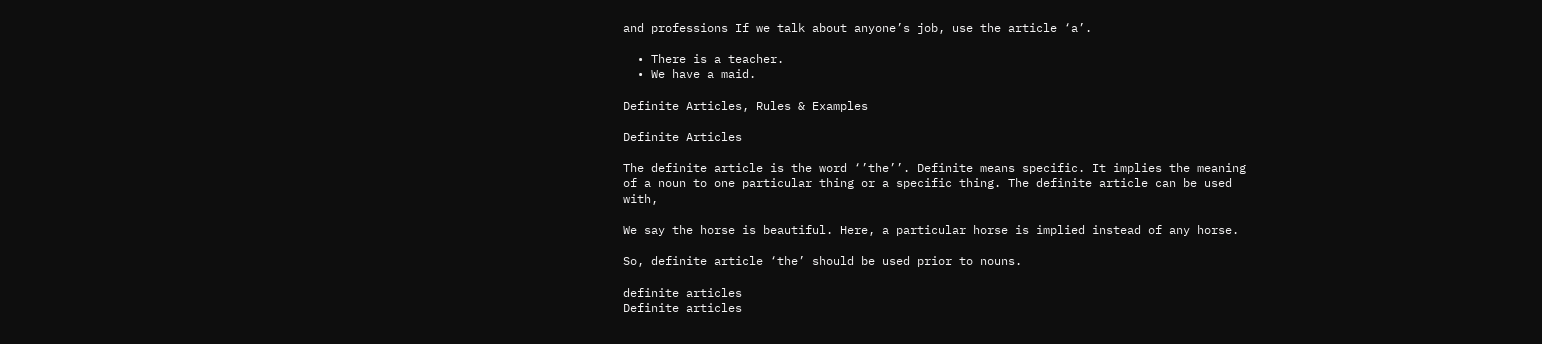and professions If we talk about anyone’s job, use the article ‘a’.

  • There is a teacher.
  • We have a maid.

Definite Articles, Rules & Examples

Definite Articles

The definite article is the word ‘’the’’. Definite means specific. It implies the meaning of a noun to one particular thing or a specific thing. The definite article can be used with,

We say the horse is beautiful. Here, a particular horse is implied instead of any horse.

So, definite article ‘the’ should be used prior to nouns.

definite articles
Definite articles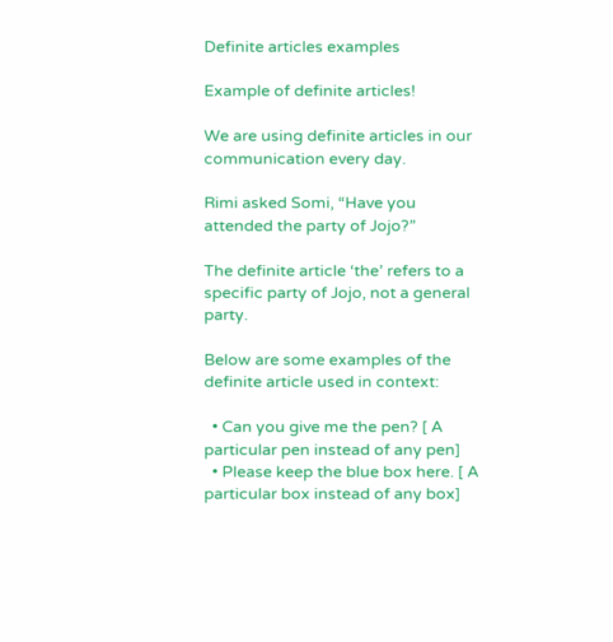Definite articles examples

Example of definite articles!

We are using definite articles in our communication every day.

Rimi asked Somi, “Have you attended the party of Jojo?”

The definite article ‘the’ refers to a specific party of Jojo, not a general party.

Below are some examples of the definite article used in context:

  • Can you give me the pen? [ A particular pen instead of any pen]
  • Please keep the blue box here. [ A particular box instead of any box]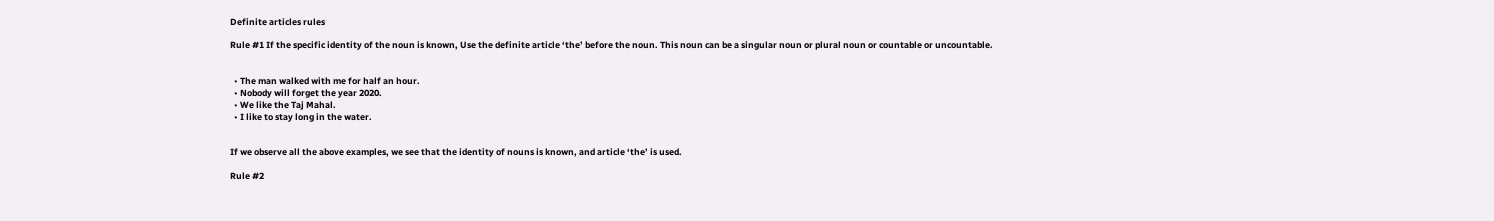Definite articles rules

Rule #1 If the specific identity of the noun is known, Use the definite article ‘the’ before the noun. This noun can be a singular noun or plural noun or countable or uncountable.


  • The man walked with me for half an hour.
  • Nobody will forget the year 2020.
  • We like the Taj Mahal.
  • I like to stay long in the water.


If we observe all the above examples, we see that the identity of nouns is known, and article ‘the’ is used.

Rule #2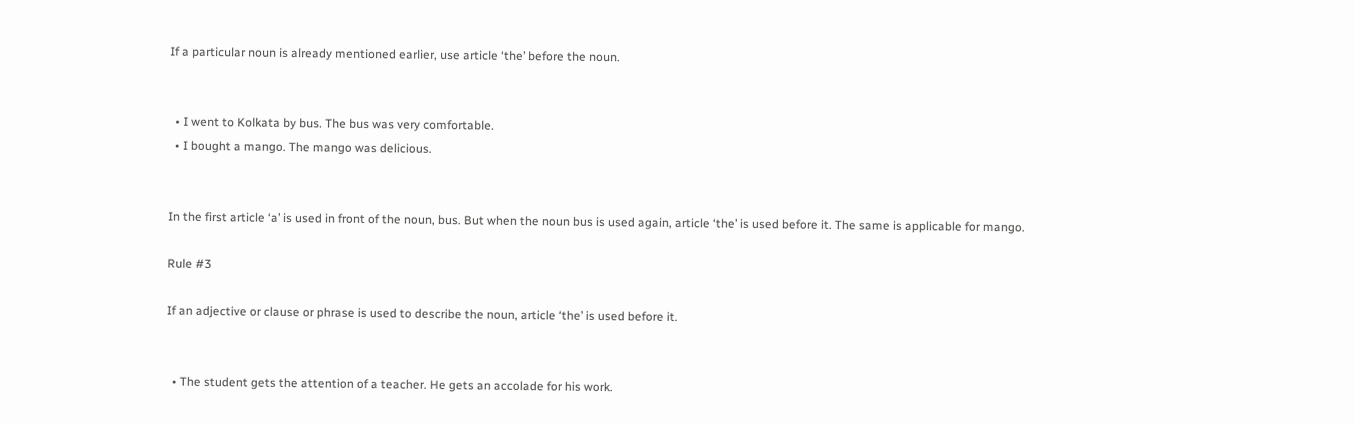If a particular noun is already mentioned earlier, use article ‘the’ before the noun.


  • I went to Kolkata by bus. The bus was very comfortable.
  • I bought a mango. The mango was delicious.


In the first article ‘a’ is used in front of the noun, bus. But when the noun bus is used again, article ‘the’ is used before it. The same is applicable for mango.

Rule #3

If an adjective or clause or phrase is used to describe the noun, article ‘the’ is used before it.


  • The student gets the attention of a teacher. He gets an accolade for his work.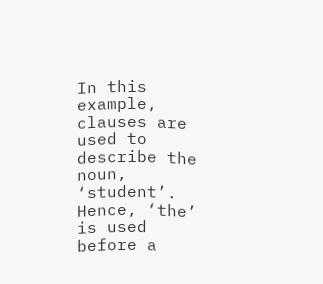In this example, clauses are used to describe the noun, ‘student’. Hence, ‘the’ is used before a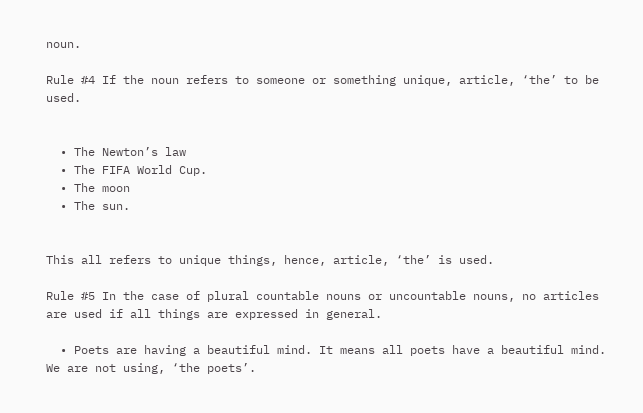noun.

Rule #4 If the noun refers to someone or something unique, article, ‘the’ to be used.


  • The Newton’s law
  • The FIFA World Cup.
  • The moon
  • The sun.


This all refers to unique things, hence, article, ‘the’ is used.

Rule #5 In the case of plural countable nouns or uncountable nouns, no articles are used if all things are expressed in general.

  • Poets are having a beautiful mind. It means all poets have a beautiful mind. We are not using, ‘the poets’.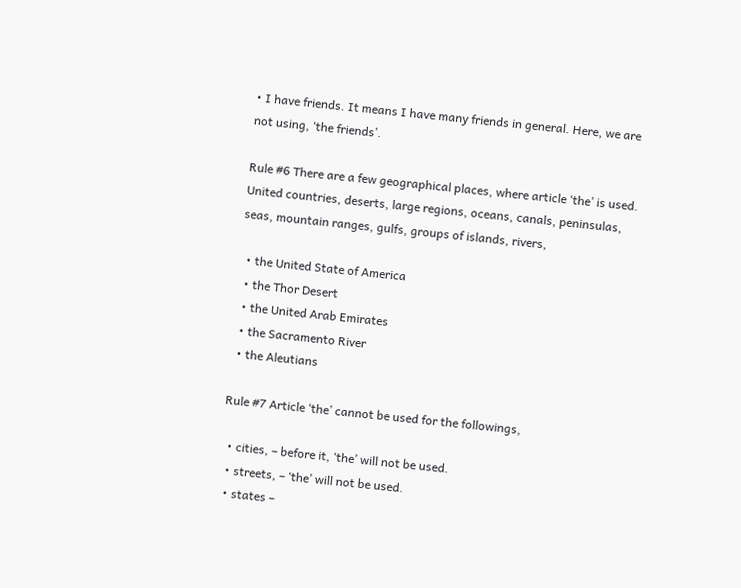• I have friends. It means I have many friends in general. Here, we are not using, ‘the friends’.

Rule #6 There are a few geographical places, where article ‘the’ is used. United countries, deserts, large regions, oceans, canals, peninsulas, seas, mountain ranges, gulfs, groups of islands, rivers,

  • the United State of America
  • the Thor Desert
  • the United Arab Emirates
  • the Sacramento River
  • the Aleutians

Rule #7 Article ‘the’ cannot be used for the followings,

  • cities, – before it, ‘the’ will not be used.
  • streets, – ‘the’ will not be used.
  • states –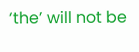‘the’ will not be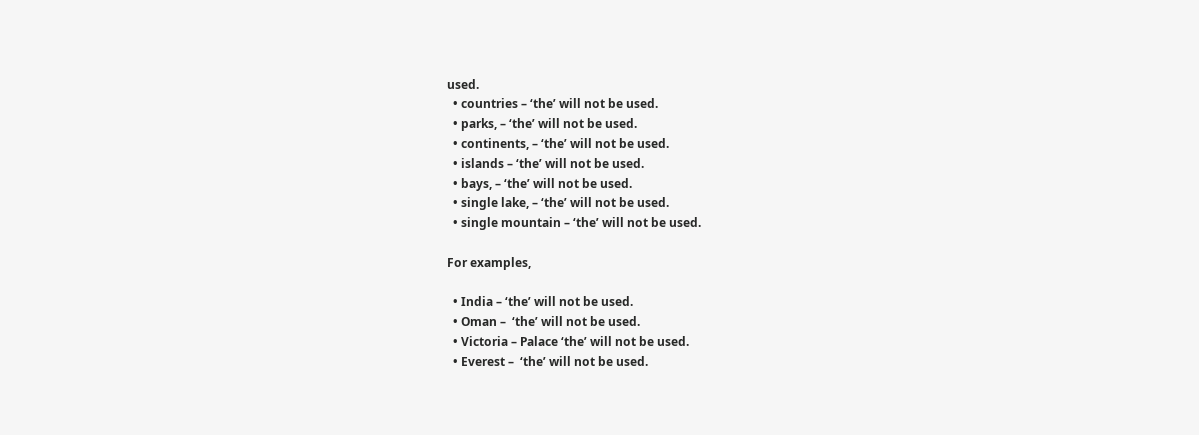used.
  • countries – ‘the’ will not be used.
  • parks, – ‘the’ will not be used.
  • continents, – ‘the’ will not be used.
  • islands – ‘the’ will not be used.
  • bays, – ‘the’ will not be used.
  • single lake, – ‘the’ will not be used.
  • single mountain – ‘the’ will not be used.

For examples,

  • India – ‘the’ will not be used.
  • Oman –  ‘the’ will not be used.
  • Victoria – Palace ‘the’ will not be used.
  • Everest –  ‘the’ will not be used.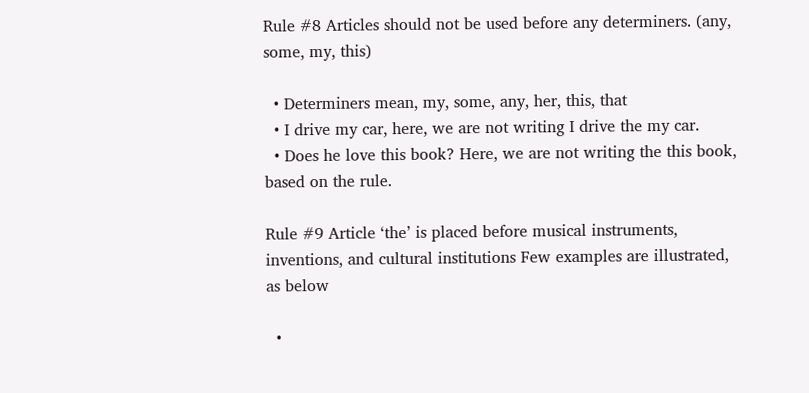Rule #8 Articles should not be used before any determiners. (any, some, my, this)

  • Determiners mean, my, some, any, her, this, that
  • I drive my car, here, we are not writing I drive the my car.
  • Does he love this book? Here, we are not writing the this book, based on the rule.

Rule #9 Article ‘the’ is placed before musical instruments, inventions, and cultural institutions Few examples are illustrated, as below

  •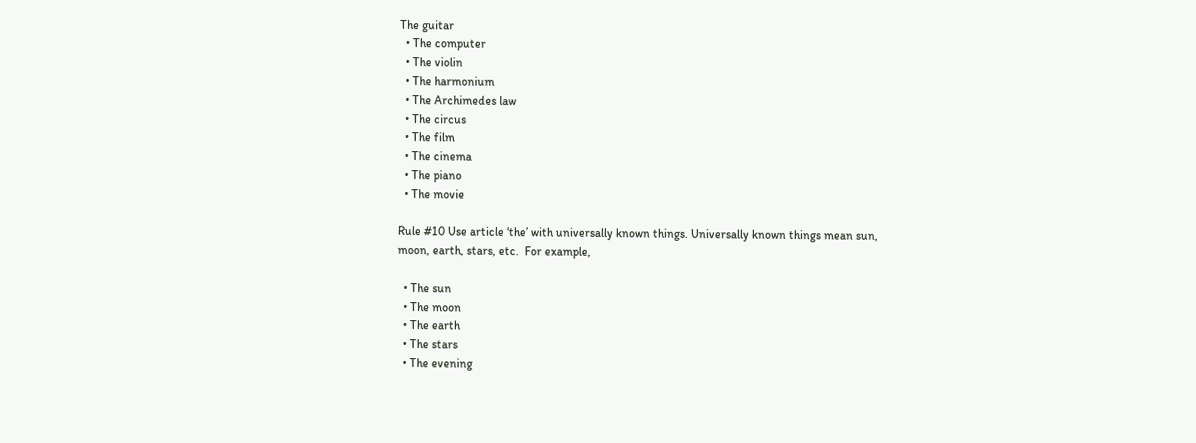The guitar
  • The computer
  • The violin
  • The harmonium
  • The Archimedes law
  • The circus
  • The film
  • The cinema
  • The piano
  • The movie

Rule #10 Use article ‘the’ with universally known things. Universally known things mean sun, moon, earth, stars, etc.  For example,

  • The sun
  • The moon
  • The earth
  • The stars
  • The evening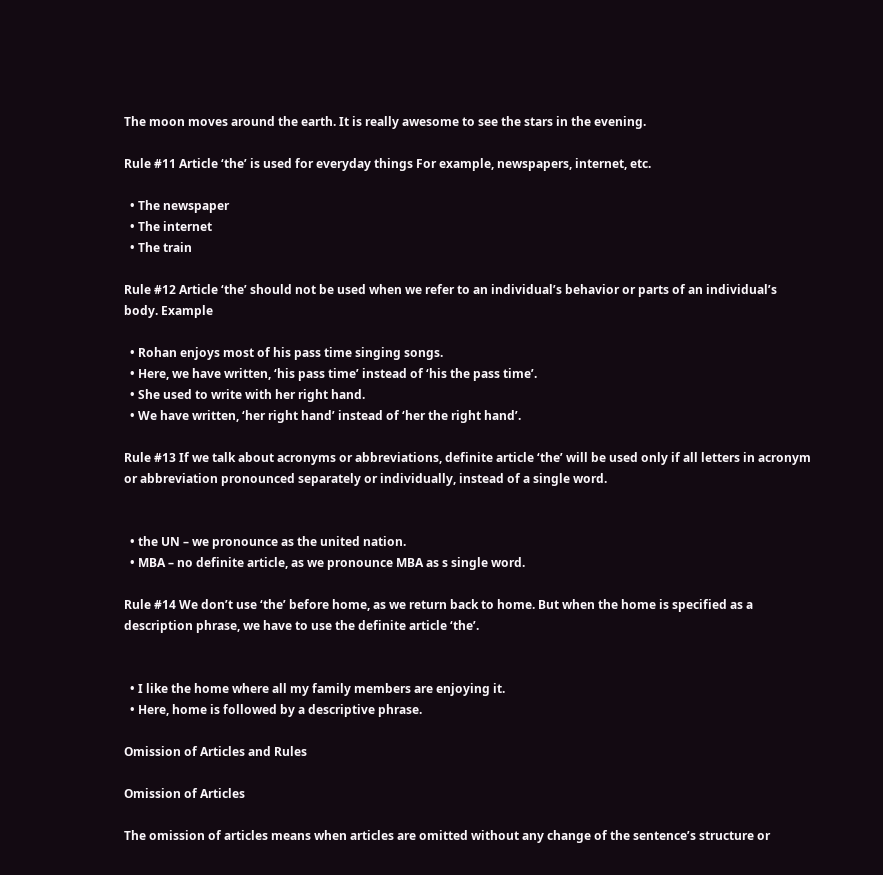The moon moves around the earth. It is really awesome to see the stars in the evening.

Rule #11 Article ‘the’ is used for everyday things For example, newspapers, internet, etc.

  • The newspaper
  • The internet
  • The train

Rule #12 Article ‘the’ should not be used when we refer to an individual’s behavior or parts of an individual’s body. Example

  • Rohan enjoys most of his pass time singing songs.
  • Here, we have written, ‘his pass time’ instead of ‘his the pass time’.
  • She used to write with her right hand.
  • We have written, ‘her right hand’ instead of ‘her the right hand’.

Rule #13 If we talk about acronyms or abbreviations, definite article ‘the’ will be used only if all letters in acronym or abbreviation pronounced separately or individually, instead of a single word.


  • the UN – we pronounce as the united nation.
  • MBA – no definite article, as we pronounce MBA as s single word.

Rule #14 We don’t use ‘the’ before home, as we return back to home. But when the home is specified as a description phrase, we have to use the definite article ‘the’.


  • I like the home where all my family members are enjoying it.
  • Here, home is followed by a descriptive phrase.

Omission of Articles and Rules

Omission of Articles

The omission of articles means when articles are omitted without any change of the sentence’s structure or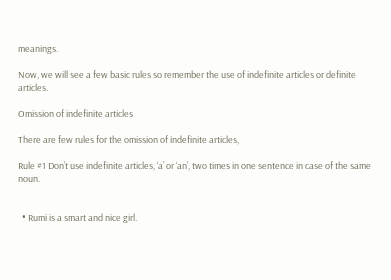meanings.

Now, we will see a few basic rules so remember the use of indefinite articles or definite articles.

Omission of indefinite articles

There are few rules for the omission of indefinite articles,

Rule #1 Don’t use indefinite articles, ‘a’ or ‘an’, two times in one sentence in case of the same noun.


  • Rumi is a smart and nice girl.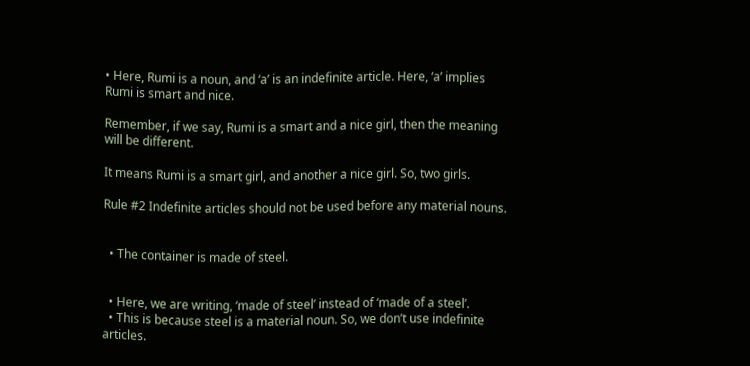• Here, Rumi is a noun, and ‘a’ is an indefinite article. Here, ‘a’ implies Rumi is smart and nice.

Remember, if we say, Rumi is a smart and a nice girl, then the meaning will be different.

It means Rumi is a smart girl, and another a nice girl. So, two girls.

Rule #2 Indefinite articles should not be used before any material nouns.


  • The container is made of steel.


  • Here, we are writing, ‘made of steel’ instead of ‘made of a steel’.
  • This is because steel is a material noun. So, we don’t use indefinite articles.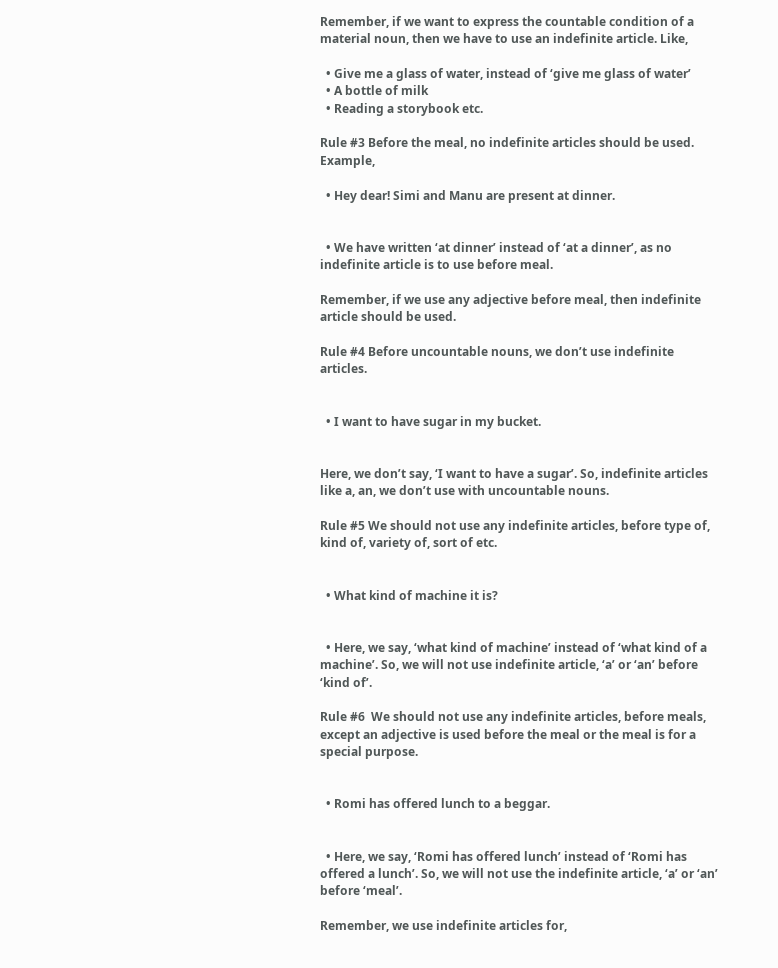Remember, if we want to express the countable condition of a material noun, then we have to use an indefinite article. Like,

  • Give me a glass of water, instead of ‘give me glass of water’
  • A bottle of milk
  • Reading a storybook etc.

Rule #3 Before the meal, no indefinite articles should be used. Example,

  • Hey dear! Simi and Manu are present at dinner.


  • We have written ‘at dinner’ instead of ‘at a dinner’, as no indefinite article is to use before meal.

Remember, if we use any adjective before meal, then indefinite article should be used.

Rule #4 Before uncountable nouns, we don’t use indefinite articles.


  • I want to have sugar in my bucket.


Here, we don’t say, ‘I want to have a sugar’. So, indefinite articles like a, an, we don’t use with uncountable nouns.

Rule #5 We should not use any indefinite articles, before type of, kind of, variety of, sort of etc.


  • What kind of machine it is?


  • Here, we say, ‘what kind of machine’ instead of ‘what kind of a machine’. So, we will not use indefinite article, ‘a’ or ‘an’ before ‘kind of’.

Rule #6  We should not use any indefinite articles, before meals, except an adjective is used before the meal or the meal is for a special purpose.


  • Romi has offered lunch to a beggar.


  • Here, we say, ‘Romi has offered lunch’ instead of ‘Romi has offered a lunch’. So, we will not use the indefinite article, ‘a’ or ‘an’ before ‘meal’.

Remember, we use indefinite articles for,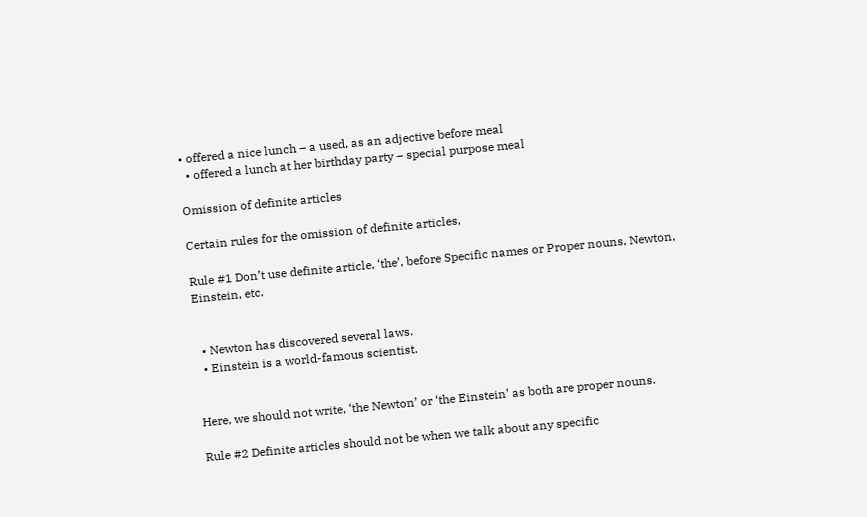• offered a nice lunch – a used, as an adjective before meal
  • offered a lunch at her birthday party – special purpose meal

Omission of definite articles

Certain rules for the omission of definite articles,

Rule #1 Don’t use definite article, ‘the’, before Specific names or Proper nouns, Newton, Einstein, etc.


  • Newton has discovered several laws.
  • Einstein is a world-famous scientist.


Here, we should not write, ‘the Newton’ or ‘the Einstein’ as both are proper nouns.

Rule #2 Definite articles should not be when we talk about any specific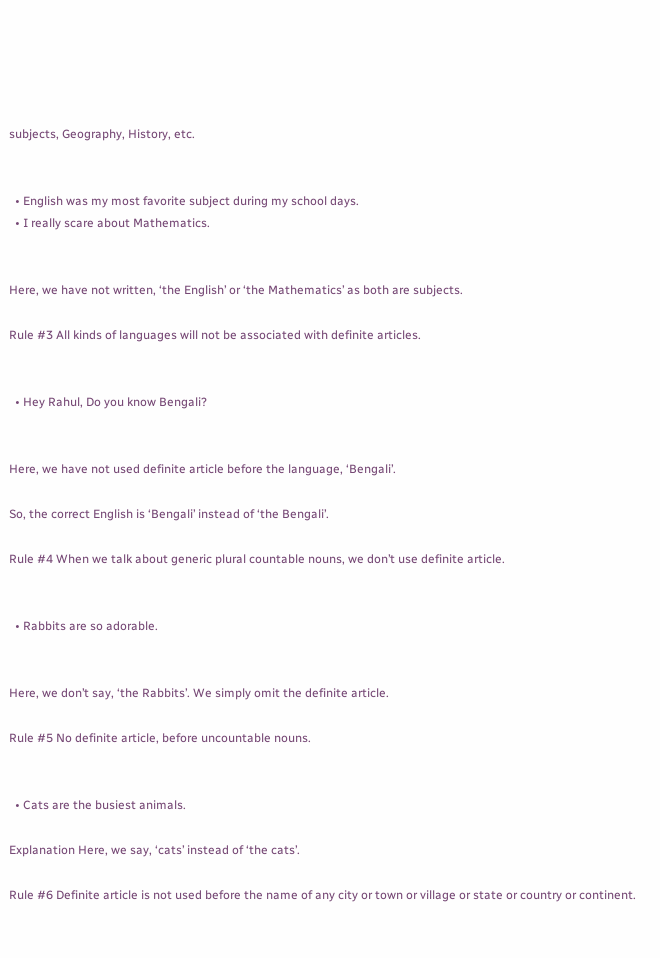subjects, Geography, History, etc.


  • English was my most favorite subject during my school days.
  • I really scare about Mathematics.


Here, we have not written, ‘the English’ or ‘the Mathematics’ as both are subjects.

Rule #3 All kinds of languages will not be associated with definite articles.


  • Hey Rahul, Do you know Bengali?


Here, we have not used definite article before the language, ‘Bengali’.

So, the correct English is ‘Bengali’ instead of ‘the Bengali’.

Rule #4 When we talk about generic plural countable nouns, we don’t use definite article.


  • Rabbits are so adorable.


Here, we don’t say, ‘the Rabbits’. We simply omit the definite article.

Rule #5 No definite article, before uncountable nouns.


  • Cats are the busiest animals.

Explanation Here, we say, ‘cats’ instead of ‘the cats’.

Rule #6 Definite article is not used before the name of any city or town or village or state or country or continent.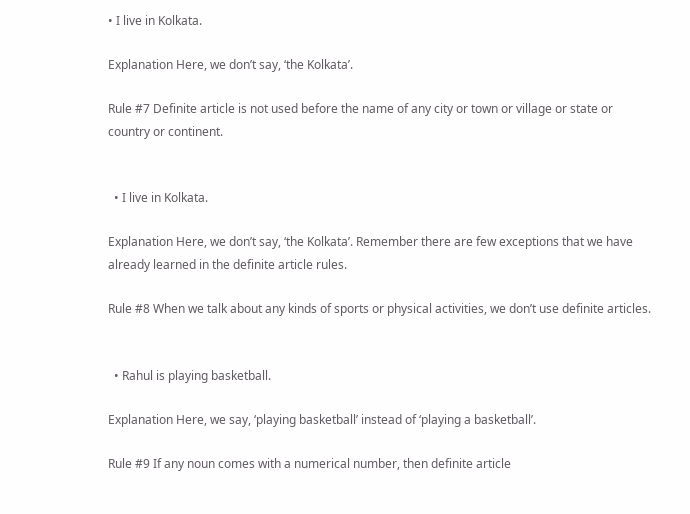• I live in Kolkata.

Explanation Here, we don’t say, ‘the Kolkata’.

Rule #7 Definite article is not used before the name of any city or town or village or state or country or continent.


  • I live in Kolkata.

Explanation Here, we don’t say, ‘the Kolkata’. Remember there are few exceptions that we have already learned in the definite article rules.

Rule #8 When we talk about any kinds of sports or physical activities, we don’t use definite articles.


  • Rahul is playing basketball.

Explanation Here, we say, ‘playing basketball’ instead of ‘playing a basketball’.

Rule #9 If any noun comes with a numerical number, then definite article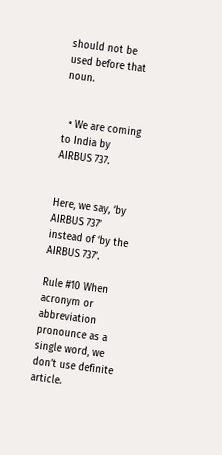should not be used before that noun.


  • We are coming to India by AIRBUS 737.


Here, we say, ‘by AIRBUS 737’ instead of ‘by the AIRBUS 737’.

Rule #10 When acronym or abbreviation pronounce as a single word, we don’t use definite article.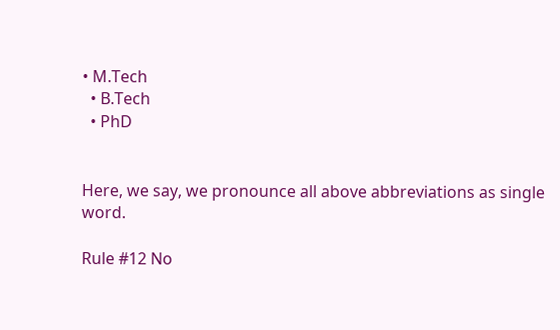• M.Tech
  • B.Tech
  • PhD


Here, we say, we pronounce all above abbreviations as single word.

Rule #12 No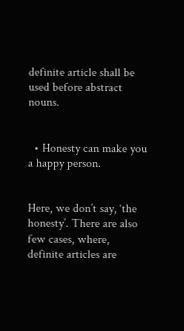definite article shall be used before abstract nouns.


  • Honesty can make you a happy person.


Here, we don’t say, ‘the honesty’. There are also few cases, where, definite articles are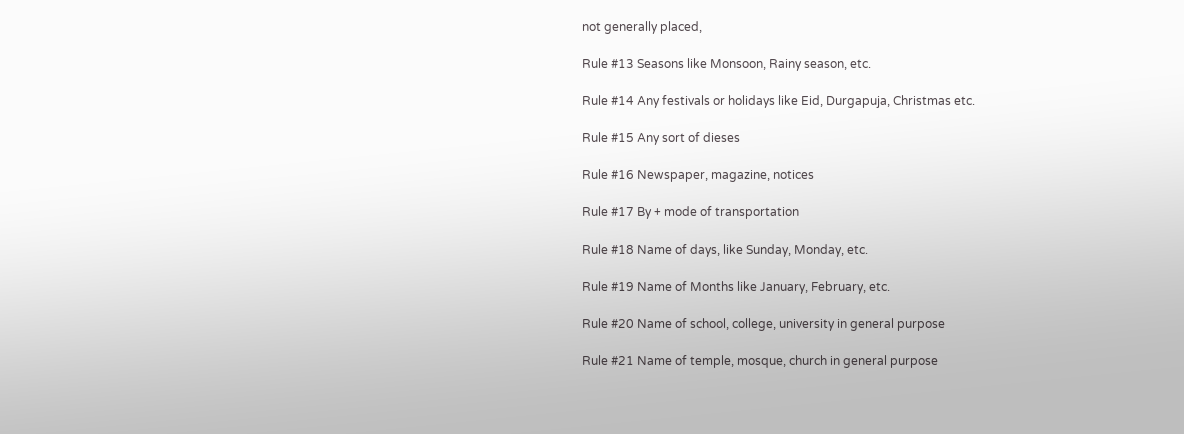not generally placed,

Rule #13 Seasons like Monsoon, Rainy season, etc.

Rule #14 Any festivals or holidays like Eid, Durgapuja, Christmas etc.

Rule #15 Any sort of dieses

Rule #16 Newspaper, magazine, notices

Rule #17 By + mode of transportation

Rule #18 Name of days, like Sunday, Monday, etc.

Rule #19 Name of Months like January, February, etc.

Rule #20 Name of school, college, university in general purpose

Rule #21 Name of temple, mosque, church in general purpose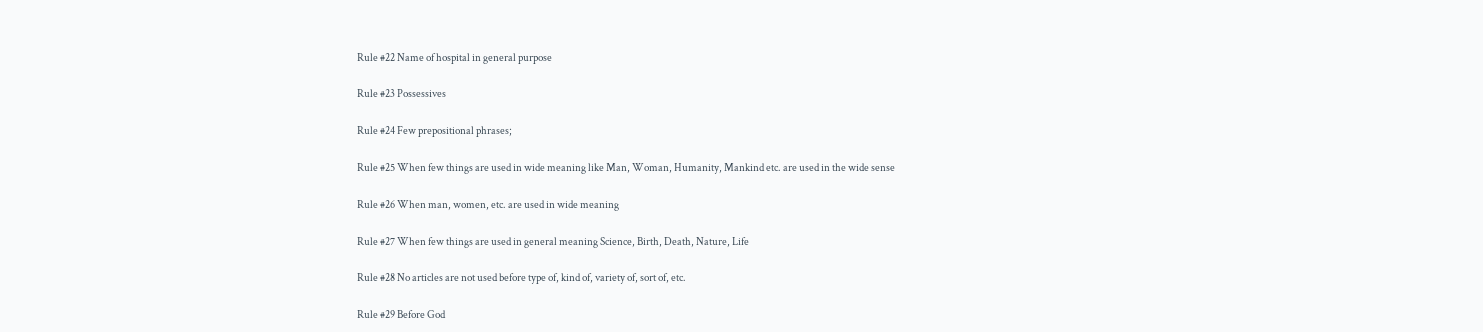Rule #22 Name of hospital in general purpose

Rule #23 Possessives

Rule #24 Few prepositional phrases;

Rule #25 When few things are used in wide meaning like Man, Woman, Humanity, Mankind etc. are used in the wide sense

Rule #26 When man, women, etc. are used in wide meaning

Rule #27 When few things are used in general meaning Science, Birth, Death, Nature, Life

Rule #28 No articles are not used before type of, kind of, variety of, sort of, etc.

Rule #29 Before God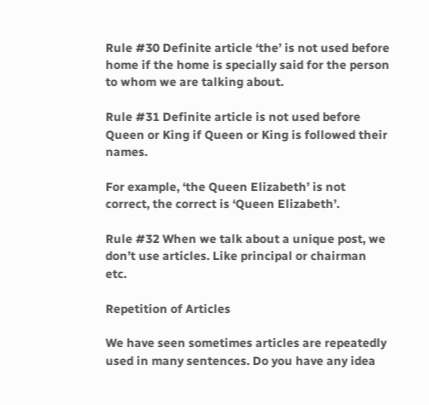Rule #30 Definite article ‘the’ is not used before home if the home is specially said for the person to whom we are talking about.

Rule #31 Definite article is not used before Queen or King if Queen or King is followed their names.

For example, ‘the Queen Elizabeth’ is not correct, the correct is ‘Queen Elizabeth’.

Rule #32 When we talk about a unique post, we don’t use articles. Like principal or chairman etc.

Repetition of Articles

We have seen sometimes articles are repeatedly used in many sentences. Do you have any idea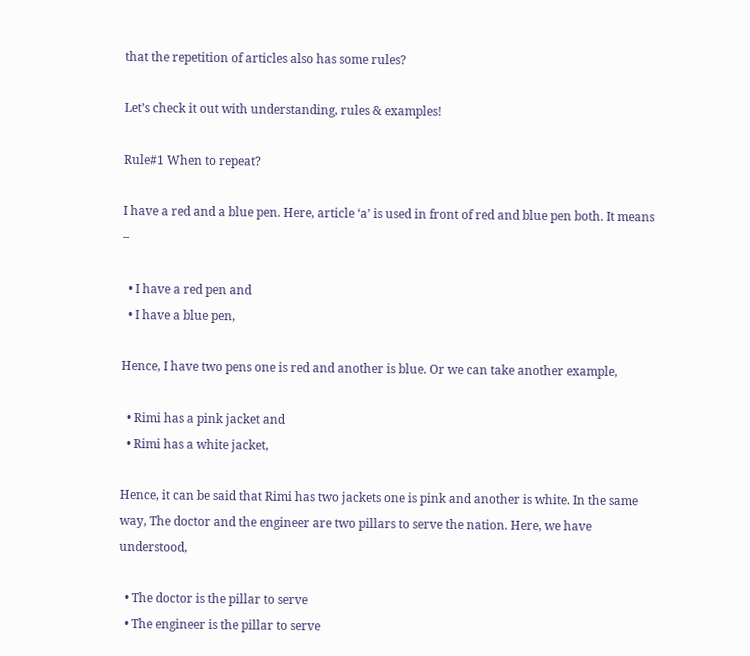that the repetition of articles also has some rules?

Let’s check it out with understanding, rules & examples!

Rule#1 When to repeat?

I have a red and a blue pen. Here, article ‘a’ is used in front of red and blue pen both. It means –

  • I have a red pen and
  • I have a blue pen,

Hence, I have two pens one is red and another is blue. Or we can take another example,

  • Rimi has a pink jacket and
  • Rimi has a white jacket,

Hence, it can be said that Rimi has two jackets one is pink and another is white. In the same way, The doctor and the engineer are two pillars to serve the nation. Here, we have understood,

  • The doctor is the pillar to serve
  • The engineer is the pillar to serve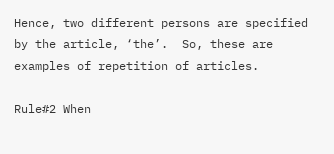Hence, two different persons are specified by the article, ‘the’.  So, these are examples of repetition of articles.

Rule#2 When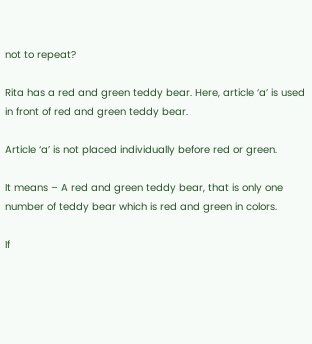not to repeat?

Rita has a red and green teddy bear. Here, article ‘a’ is used in front of red and green teddy bear.

Article ‘a’ is not placed individually before red or green.

It means – A red and green teddy bear, that is only one number of teddy bear which is red and green in colors.

If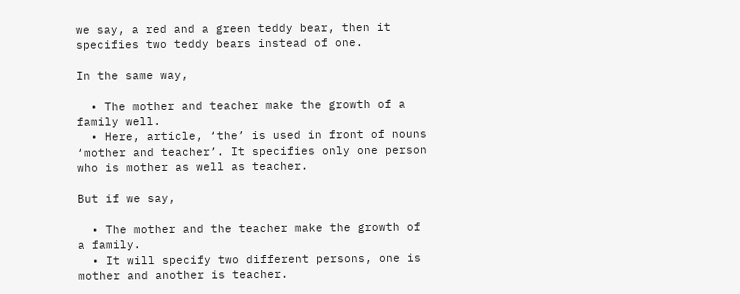we say, a red and a green teddy bear, then it specifies two teddy bears instead of one.

In the same way,

  • The mother and teacher make the growth of a family well.
  • Here, article, ‘the’ is used in front of nouns ‘mother and teacher’. It specifies only one person who is mother as well as teacher.

But if we say,

  • The mother and the teacher make the growth of a family.
  • It will specify two different persons, one is mother and another is teacher.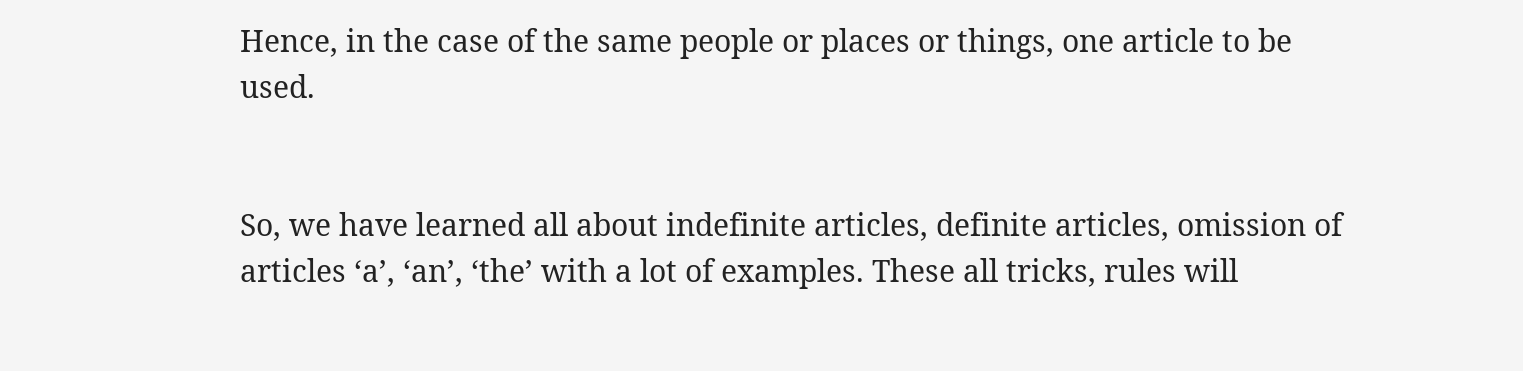Hence, in the case of the same people or places or things, one article to be used.


So, we have learned all about indefinite articles, definite articles, omission of articles ‘a’, ‘an’, ‘the’ with a lot of examples. These all tricks, rules will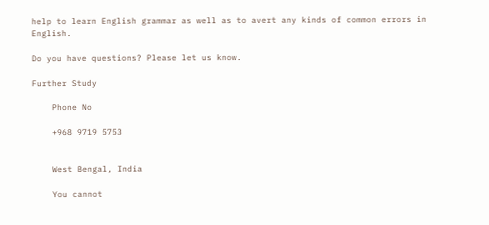help to learn English grammar as well as to avert any kinds of common errors in English.

Do you have questions? Please let us know.

Further Study

    Phone No

    +968 9719 5753


    West Bengal, India

    You cannot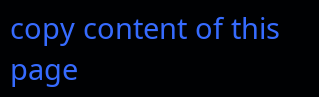copy content of this page